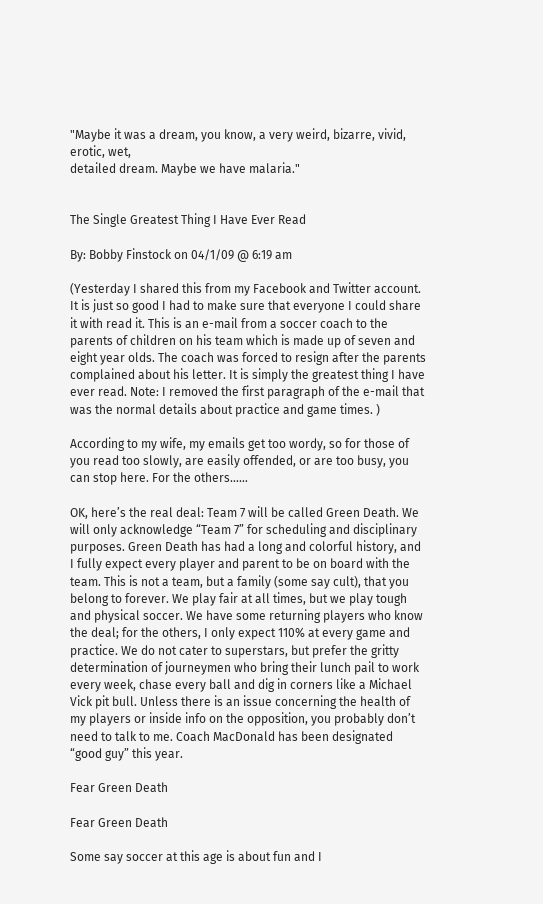"Maybe it was a dream, you know, a very weird, bizarre, vivid, erotic, wet,
detailed dream. Maybe we have malaria."


The Single Greatest Thing I Have Ever Read

By: Bobby Finstock on 04/1/09 @ 6:19 am

(Yesterday I shared this from my Facebook and Twitter account. It is just so good I had to make sure that everyone I could share it with read it. This is an e-mail from a soccer coach to the parents of children on his team which is made up of seven and eight year olds. The coach was forced to resign after the parents complained about his letter. It is simply the greatest thing I have ever read. Note: I removed the first paragraph of the e-mail that was the normal details about practice and game times. )

According to my wife, my emails get too wordy, so for those of you read too slowly, are easily offended, or are too busy, you can stop here. For the others……

OK, here’s the real deal: Team 7 will be called Green Death. We will only acknowledge “Team 7” for scheduling and disciplinary purposes. Green Death has had a long and colorful history, and I fully expect every player and parent to be on board with the team. This is not a team, but a family (some say cult), that you belong to forever. We play fair at all times, but we play tough and physical soccer. We have some returning players who know the deal; for the others, I only expect 110% at every game and practice. We do not cater to superstars, but prefer the gritty determination of journeymen who bring their lunch pail to work every week, chase every ball and dig in corners like a Michael Vick pit bull. Unless there is an issue concerning the health of my players or inside info on the opposition, you probably don’t need to talk to me. Coach MacDonald has been designated “good guy” this year.

Fear Green Death

Fear Green Death

Some say soccer at this age is about fun and I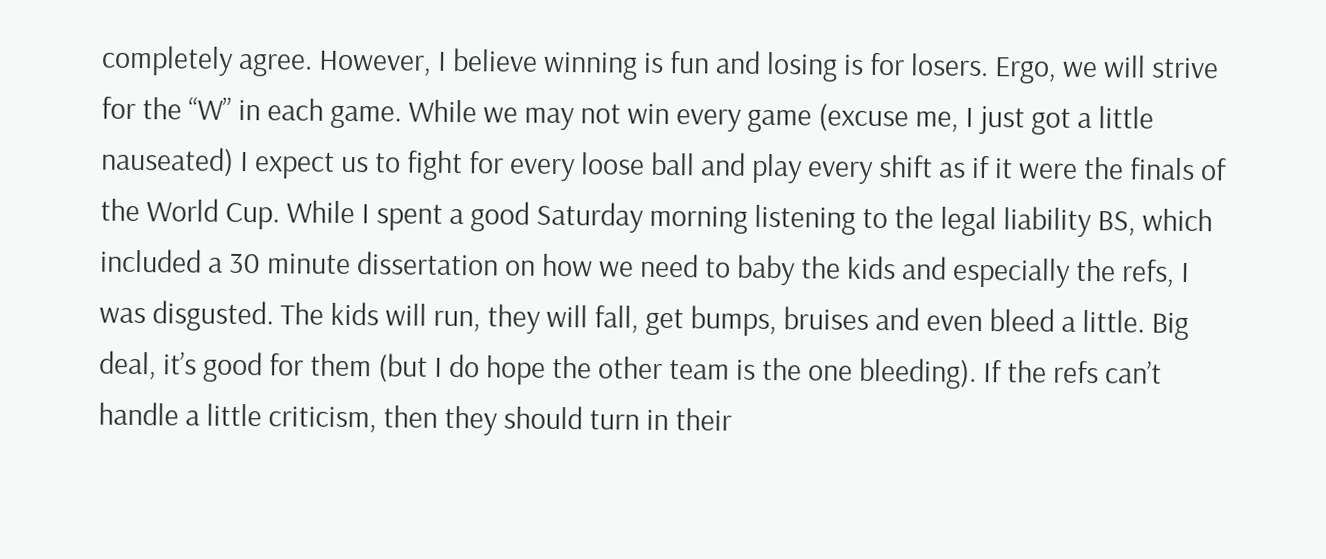completely agree. However, I believe winning is fun and losing is for losers. Ergo, we will strive for the “W” in each game. While we may not win every game (excuse me, I just got a little nauseated) I expect us to fight for every loose ball and play every shift as if it were the finals of the World Cup. While I spent a good Saturday morning listening to the legal liability BS, which included a 30 minute dissertation on how we need to baby the kids and especially the refs, I was disgusted. The kids will run, they will fall, get bumps, bruises and even bleed a little. Big deal, it’s good for them (but I do hope the other team is the one bleeding). If the refs can’t handle a little criticism, then they should turn in their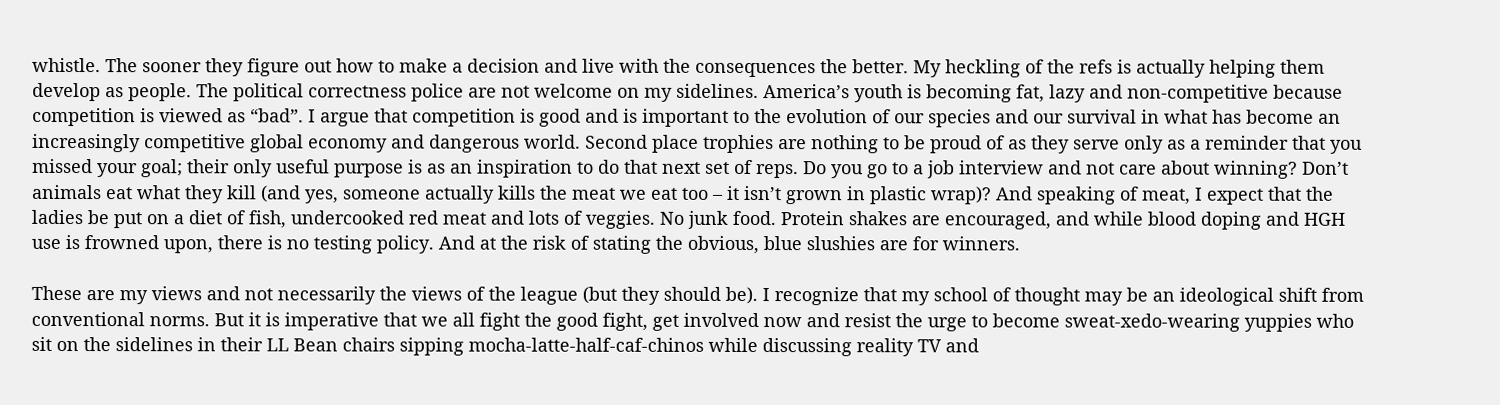whistle. The sooner they figure out how to make a decision and live with the consequences the better. My heckling of the refs is actually helping them develop as people. The political correctness police are not welcome on my sidelines. America’s youth is becoming fat, lazy and non-competitive because competition is viewed as “bad”. I argue that competition is good and is important to the evolution of our species and our survival in what has become an increasingly competitive global economy and dangerous world. Second place trophies are nothing to be proud of as they serve only as a reminder that you missed your goal; their only useful purpose is as an inspiration to do that next set of reps. Do you go to a job interview and not care about winning? Don’t animals eat what they kill (and yes, someone actually kills the meat we eat too – it isn’t grown in plastic wrap)? And speaking of meat, I expect that the ladies be put on a diet of fish, undercooked red meat and lots of veggies. No junk food. Protein shakes are encouraged, and while blood doping and HGH use is frowned upon, there is no testing policy. And at the risk of stating the obvious, blue slushies are for winners.

These are my views and not necessarily the views of the league (but they should be). I recognize that my school of thought may be an ideological shift from conventional norms. But it is imperative that we all fight the good fight, get involved now and resist the urge to become sweat-xedo-wearing yuppies who sit on the sidelines in their LL Bean chairs sipping mocha-latte-half-caf-chinos while discussing reality TV and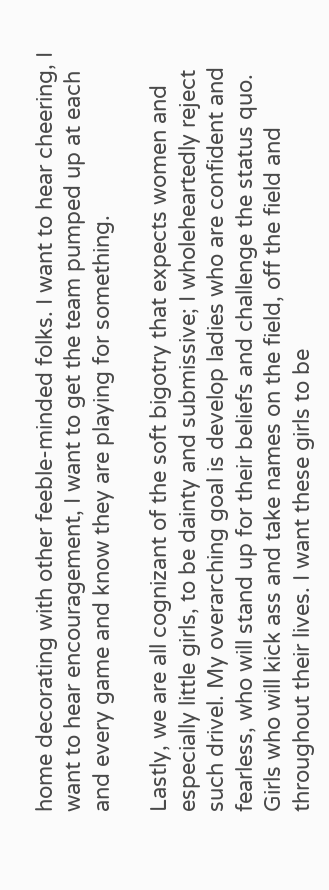home decorating with other feeble-minded folks. I want to hear cheering, I want to hear encouragement, I want to get the team pumped up at each and every game and know they are playing for something.

Lastly, we are all cognizant of the soft bigotry that expects women and especially little girls, to be dainty and submissive; I wholeheartedly reject such drivel. My overarching goal is develop ladies who are confident and fearless, who will stand up for their beliefs and challenge the status quo. Girls who will kick ass and take names on the field, off the field and throughout their lives. I want these girls to be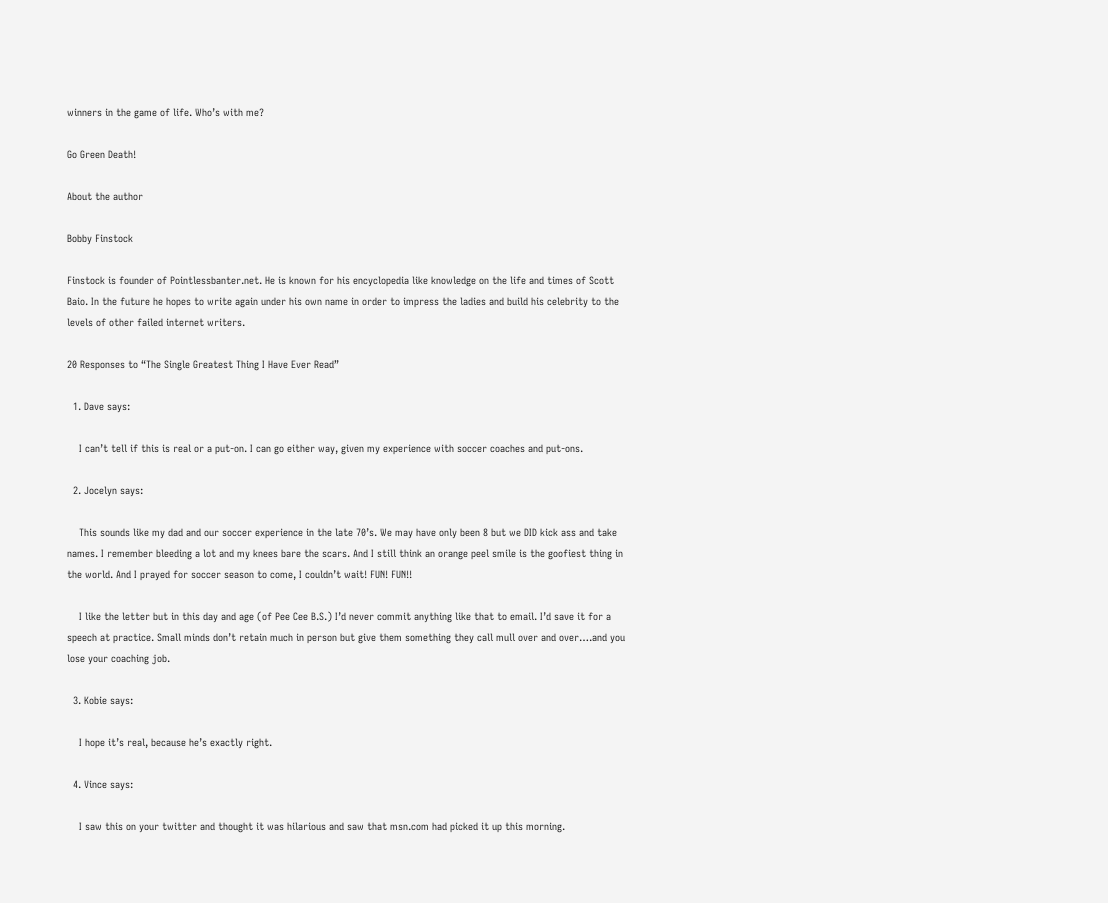winners in the game of life. Who’s with me?

Go Green Death!

About the author

Bobby Finstock

Finstock is founder of Pointlessbanter.net. He is known for his encyclopedia like knowledge on the life and times of Scott Baio. In the future he hopes to write again under his own name in order to impress the ladies and build his celebrity to the levels of other failed internet writers.

20 Responses to “The Single Greatest Thing I Have Ever Read”

  1. Dave says:

    I can’t tell if this is real or a put-on. I can go either way, given my experience with soccer coaches and put-ons.

  2. Jocelyn says:

    This sounds like my dad and our soccer experience in the late 70’s. We may have only been 8 but we DID kick ass and take names. I remember bleeding a lot and my knees bare the scars. And I still think an orange peel smile is the goofiest thing in the world. And I prayed for soccer season to come, I couldn’t wait! FUN! FUN!!

    I like the letter but in this day and age (of Pee Cee B.S.) I’d never commit anything like that to email. I’d save it for a speech at practice. Small minds don’t retain much in person but give them something they call mull over and over….and you lose your coaching job.

  3. Kobie says:

    I hope it’s real, because he’s exactly right.

  4. Vince says:

    I saw this on your twitter and thought it was hilarious and saw that msn.com had picked it up this morning.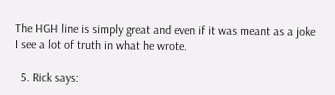The HGH line is simply great and even if it was meant as a joke I see a lot of truth in what he wrote.

  5. Rick says: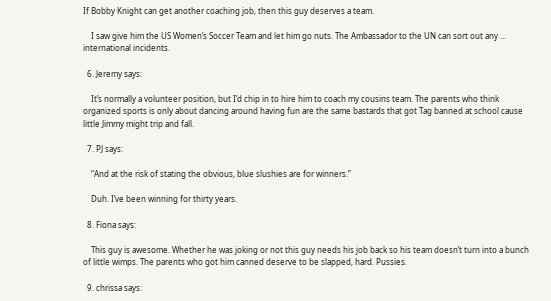If Bobby Knight can get another coaching job, then this guy deserves a team.

    I saw give him the US Women’s Soccer Team and let him go nuts. The Ambassador to the UN can sort out any … international incidents.

  6. Jeremy says:

    It’s normally a volunteer position, but I’d chip in to hire him to coach my cousins team. The parents who think organized sports is only about dancing around having fun are the same bastards that got Tag banned at school cause little Jimmy might trip and fall.

  7. PJ says:

    “And at the risk of stating the obvious, blue slushies are for winners.”

    Duh. I’ve been winning for thirty years.

  8. Fiona says:

    This guy is awesome. Whether he was joking or not this guy needs his job back so his team doesn’t turn into a bunch of little wimps. The parents who got him canned deserve to be slapped, hard. Pussies.

  9. chrissa says: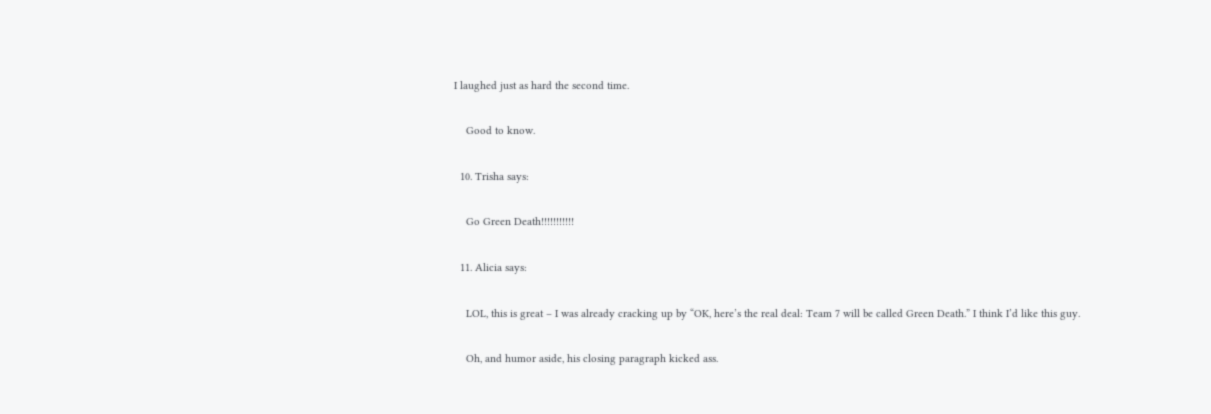I laughed just as hard the second time.

    Good to know.

  10. Trisha says:

    Go Green Death!!!!!!!!!!!

  11. Alicia says:

    LOL, this is great – I was already cracking up by “OK, here’s the real deal: Team 7 will be called Green Death.” I think I’d like this guy.

    Oh, and humor aside, his closing paragraph kicked ass.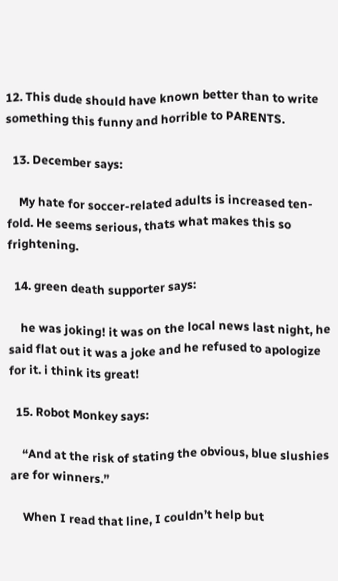12. This dude should have known better than to write something this funny and horrible to PARENTS.

  13. December says:

    My hate for soccer-related adults is increased ten-fold. He seems serious, thats what makes this so frightening.

  14. green death supporter says:

    he was joking! it was on the local news last night, he said flat out it was a joke and he refused to apologize for it. i think its great!

  15. Robot Monkey says:

    “And at the risk of stating the obvious, blue slushies are for winners.”

    When I read that line, I couldn’t help but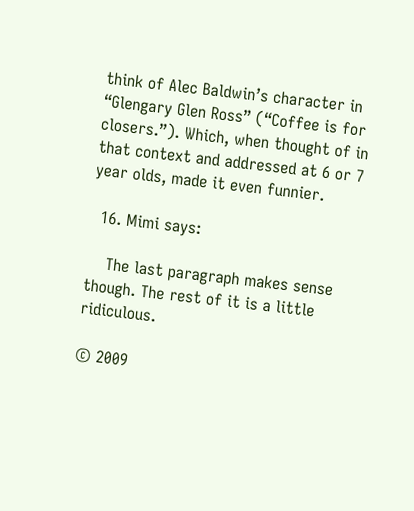think of Alec Baldwin’s character in “Glengary Glen Ross” (“Coffee is for closers.”). Which, when thought of in that context and addressed at 6 or 7 year olds, made it even funnier.

  16. Mimi says:

    The last paragraph makes sense though. The rest of it is a little ridiculous.

© 2009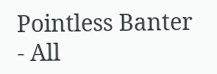Pointless Banter - All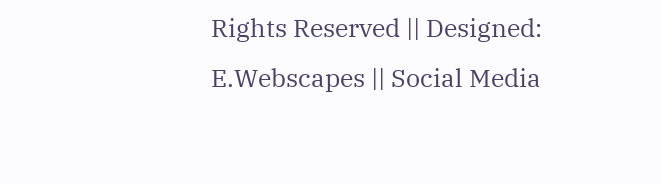Rights Reserved || Designed: E.Webscapes || Social Media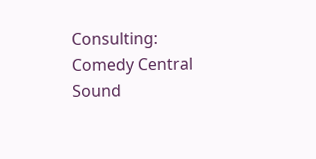Consulting: Comedy Central Sound